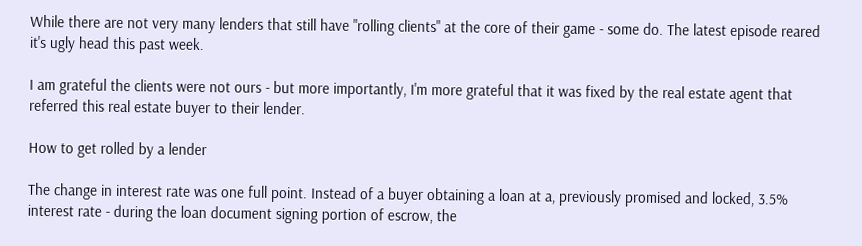While there are not very many lenders that still have "rolling clients" at the core of their game - some do. The latest episode reared it's ugly head this past week.

I am grateful the clients were not ours - but more importantly, I'm more grateful that it was fixed by the real estate agent that referred this real estate buyer to their lender.

How to get rolled by a lender

The change in interest rate was one full point. Instead of a buyer obtaining a loan at a, previously promised and locked, 3.5% interest rate - during the loan document signing portion of escrow, the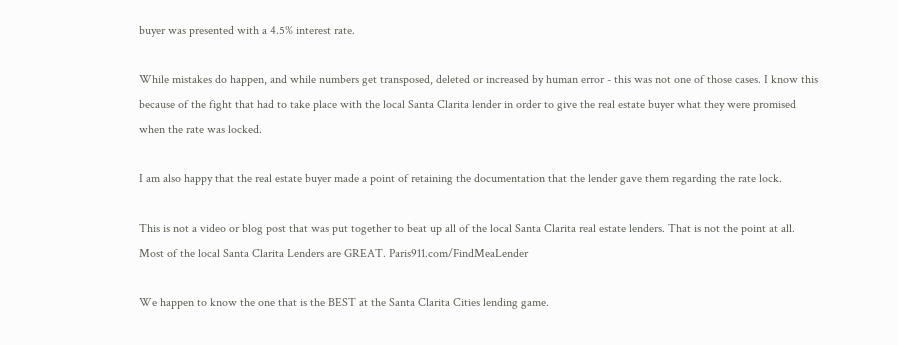buyer was presented with a 4.5% interest rate.

While mistakes do happen, and while numbers get transposed, deleted or increased by human error - this was not one of those cases. I know this because of the fight that had to take place with the local Santa Clarita lender in order to give the real estate buyer what they were promised when the rate was locked.

I am also happy that the real estate buyer made a point of retaining the documentation that the lender gave them regarding the rate lock.

This is not a video or blog post that was put together to beat up all of the local Santa Clarita real estate lenders. That is not the point at all. Most of the local Santa Clarita Lenders are GREAT. Paris911.com/FindMeaLender

We happen to know the one that is the BEST at the Santa Clarita Cities lending game.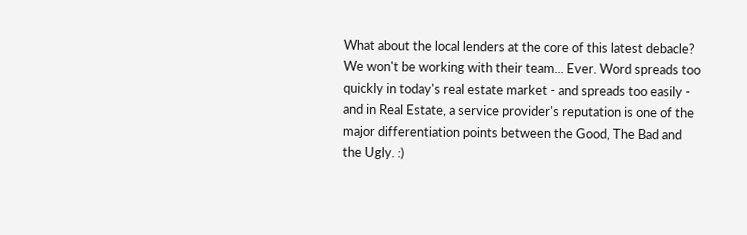What about the local lenders at the core of this latest debacle? We won't be working with their team... Ever. Word spreads too quickly in today's real estate market - and spreads too easily - and in Real Estate, a service provider's reputation is one of the major differentiation points between the Good, The Bad and the Ugly. :)